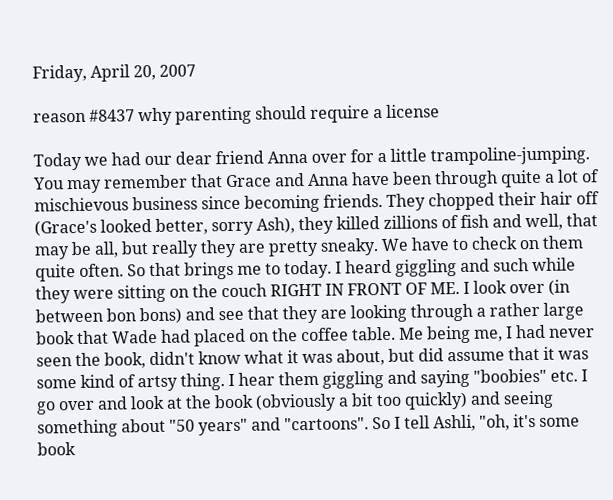Friday, April 20, 2007

reason #8437 why parenting should require a license

Today we had our dear friend Anna over for a little trampoline-jumping. You may remember that Grace and Anna have been through quite a lot of mischievous business since becoming friends. They chopped their hair off (Grace's looked better, sorry Ash), they killed zillions of fish and well, that may be all, but really they are pretty sneaky. We have to check on them quite often. So that brings me to today. I heard giggling and such while they were sitting on the couch RIGHT IN FRONT OF ME. I look over (in between bon bons) and see that they are looking through a rather large book that Wade had placed on the coffee table. Me being me, I had never seen the book, didn't know what it was about, but did assume that it was some kind of artsy thing. I hear them giggling and saying "boobies" etc. I go over and look at the book (obviously a bit too quickly) and seeing something about "50 years" and "cartoons". So I tell Ashli, "oh, it's some book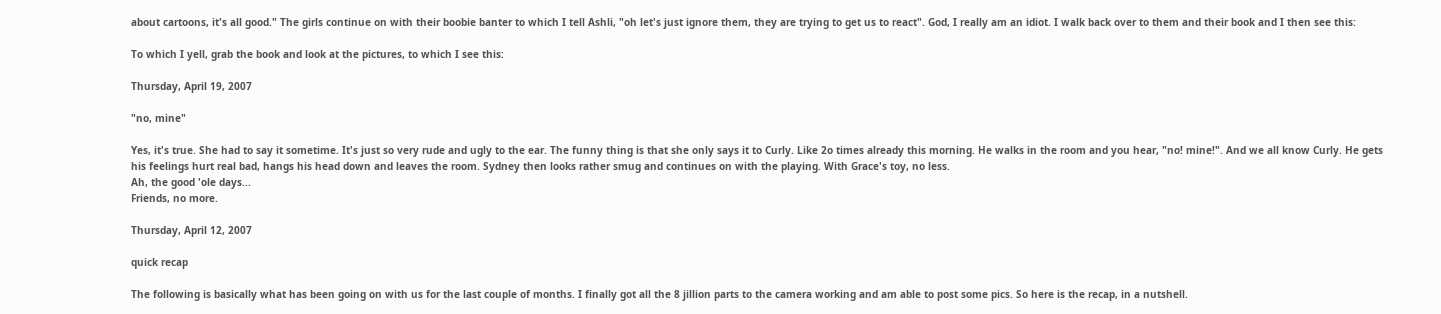about cartoons, it's all good." The girls continue on with their boobie banter to which I tell Ashli, "oh let's just ignore them, they are trying to get us to react". God, I really am an idiot. I walk back over to them and their book and I then see this:

To which I yell, grab the book and look at the pictures, to which I see this:

Thursday, April 19, 2007

"no, mine"

Yes, it's true. She had to say it sometime. It's just so very rude and ugly to the ear. The funny thing is that she only says it to Curly. Like 2o times already this morning. He walks in the room and you hear, "no! mine!". And we all know Curly. He gets his feelings hurt real bad, hangs his head down and leaves the room. Sydney then looks rather smug and continues on with the playing. With Grace's toy, no less.
Ah, the good 'ole days...
Friends, no more.

Thursday, April 12, 2007

quick recap

The following is basically what has been going on with us for the last couple of months. I finally got all the 8 jillion parts to the camera working and am able to post some pics. So here is the recap, in a nutshell.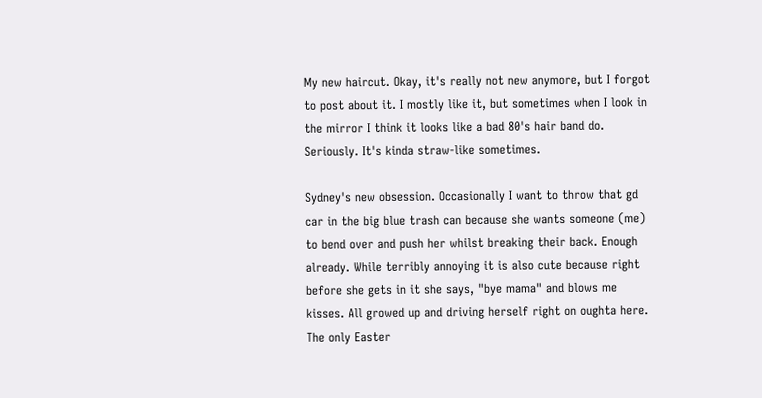My new haircut. Okay, it's really not new anymore, but I forgot to post about it. I mostly like it, but sometimes when I look in the mirror I think it looks like a bad 80's hair band do. Seriously. It's kinda straw-like sometimes.

Sydney's new obsession. Occasionally I want to throw that gd car in the big blue trash can because she wants someone (me) to bend over and push her whilst breaking their back. Enough already. While terribly annoying it is also cute because right before she gets in it she says, "bye mama" and blows me kisses. All growed up and driving herself right on oughta here. The only Easter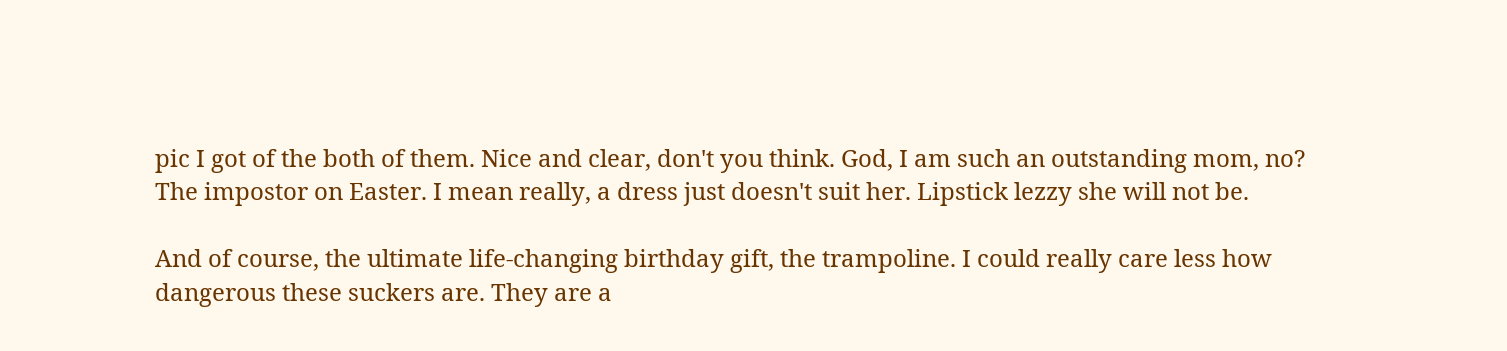pic I got of the both of them. Nice and clear, don't you think. God, I am such an outstanding mom, no?
The impostor on Easter. I mean really, a dress just doesn't suit her. Lipstick lezzy she will not be.

And of course, the ultimate life-changing birthday gift, the trampoline. I could really care less how dangerous these suckers are. They are a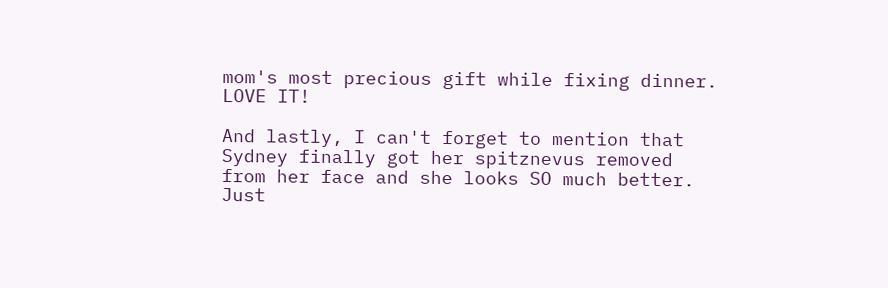mom's most precious gift while fixing dinner. LOVE IT!

And lastly, I can't forget to mention that Sydney finally got her spitznevus removed from her face and she looks SO much better. Just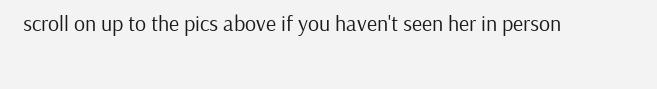scroll on up to the pics above if you haven't seen her in person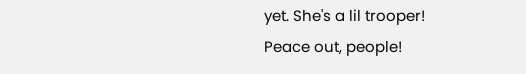yet. She's a lil trooper!
Peace out, people!